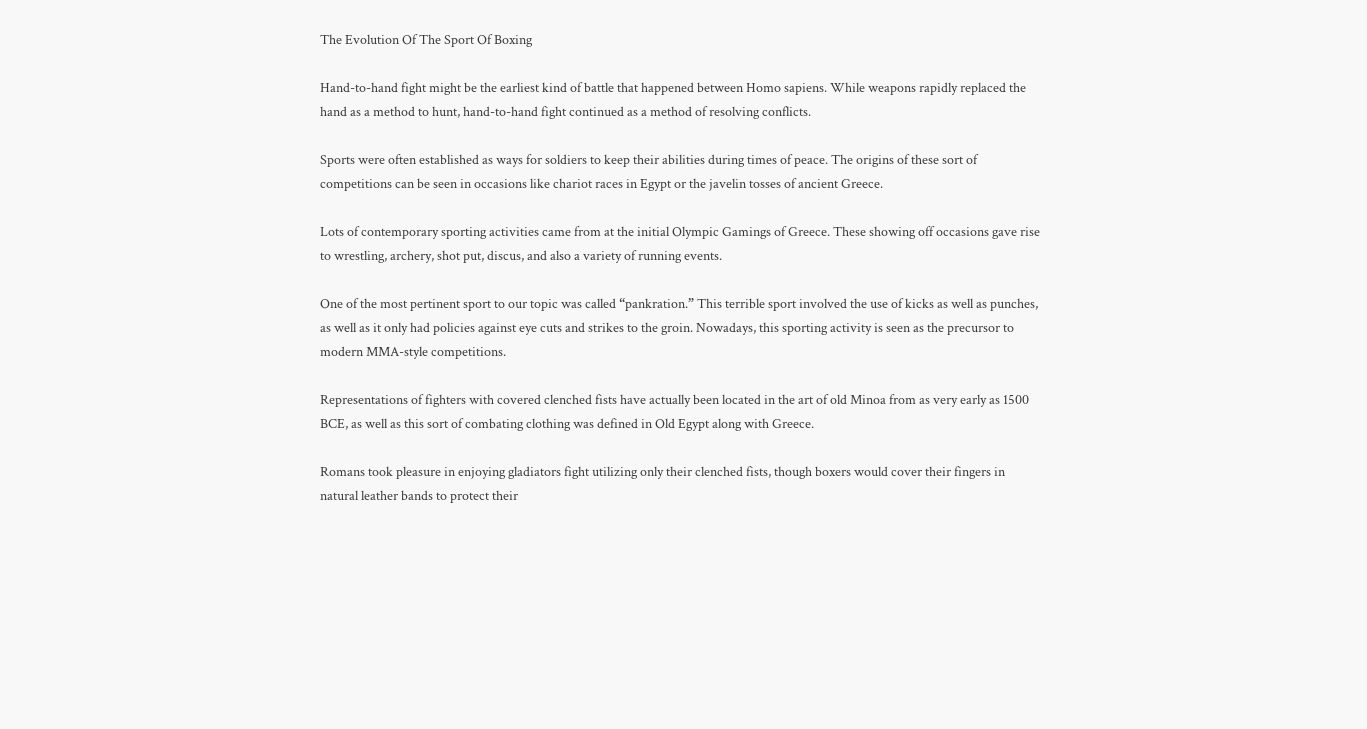The Evolution Of The Sport Of Boxing

Hand-to-hand fight might be the earliest kind of battle that happened between Homo sapiens. While weapons rapidly replaced the hand as a method to hunt, hand-to-hand fight continued as a method of resolving conflicts.

Sports were often established as ways for soldiers to keep their abilities during times of peace. The origins of these sort of competitions can be seen in occasions like chariot races in Egypt or the javelin tosses of ancient Greece.

Lots of contemporary sporting activities came from at the initial Olympic Gamings of Greece. These showing off occasions gave rise to wrestling, archery, shot put, discus, and also a variety of running events.

One of the most pertinent sport to our topic was called “pankration.” This terrible sport involved the use of kicks as well as punches, as well as it only had policies against eye cuts and strikes to the groin. Nowadays, this sporting activity is seen as the precursor to modern MMA-style competitions.

Representations of fighters with covered clenched fists have actually been located in the art of old Minoa from as very early as 1500 BCE, as well as this sort of combating clothing was defined in Old Egypt along with Greece.

Romans took pleasure in enjoying gladiators fight utilizing only their clenched fists, though boxers would cover their fingers in natural leather bands to protect their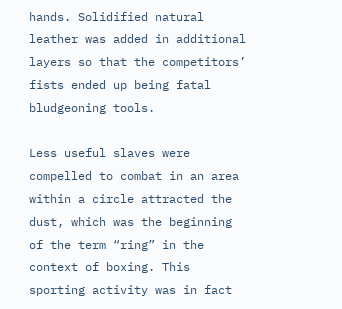hands. Solidified natural leather was added in additional layers so that the competitors’ fists ended up being fatal bludgeoning tools.

Less useful slaves were compelled to combat in an area within a circle attracted the dust, which was the beginning of the term “ring” in the context of boxing. This sporting activity was in fact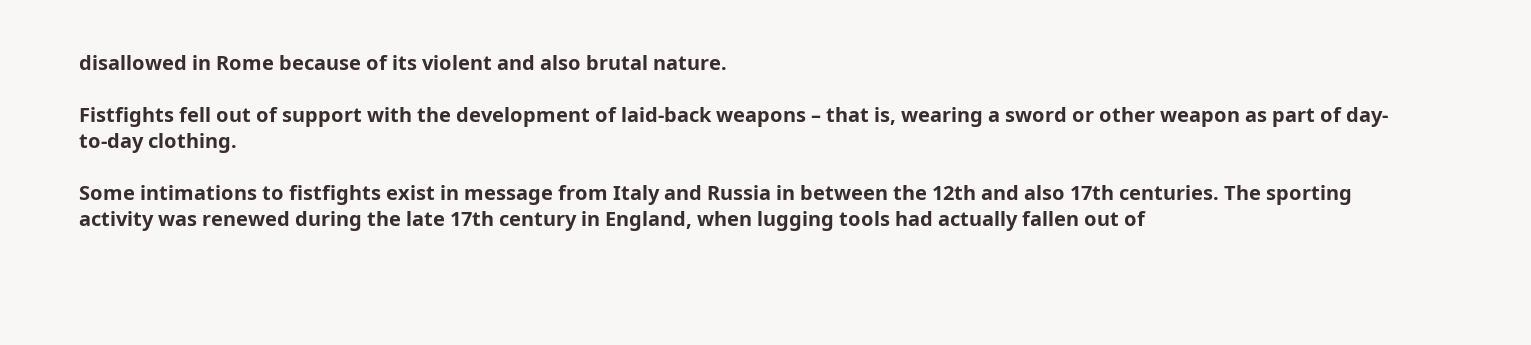disallowed in Rome because of its violent and also brutal nature.

Fistfights fell out of support with the development of laid-back weapons – that is, wearing a sword or other weapon as part of day-to-day clothing.

Some intimations to fistfights exist in message from Italy and Russia in between the 12th and also 17th centuries. The sporting activity was renewed during the late 17th century in England, when lugging tools had actually fallen out of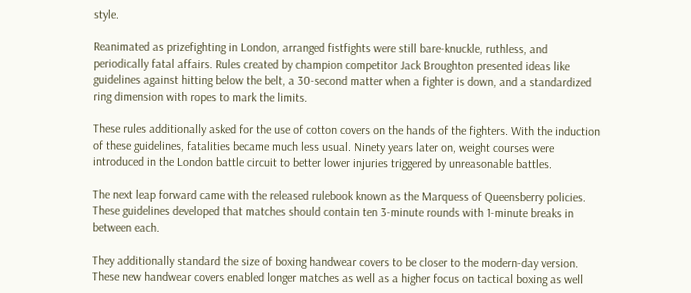style.

Reanimated as prizefighting in London, arranged fistfights were still bare-knuckle, ruthless, and periodically fatal affairs. Rules created by champion competitor Jack Broughton presented ideas like guidelines against hitting below the belt, a 30-second matter when a fighter is down, and a standardized ring dimension with ropes to mark the limits.

These rules additionally asked for the use of cotton covers on the hands of the fighters. With the induction of these guidelines, fatalities became much less usual. Ninety years later on, weight courses were introduced in the London battle circuit to better lower injuries triggered by unreasonable battles.

The next leap forward came with the released rulebook known as the Marquess of Queensberry policies. These guidelines developed that matches should contain ten 3-minute rounds with 1-minute breaks in between each.

They additionally standard the size of boxing handwear covers to be closer to the modern-day version. These new handwear covers enabled longer matches as well as a higher focus on tactical boxing as well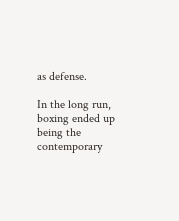as defense.

In the long run, boxing ended up being the contemporary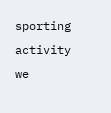sporting activity we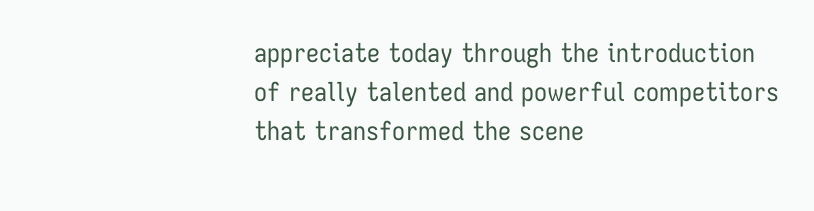appreciate today through the introduction of really talented and powerful competitors that transformed the scene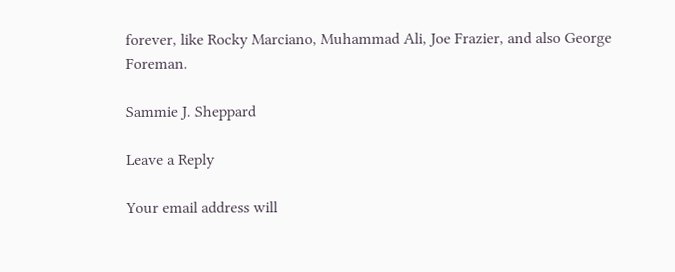forever, like Rocky Marciano, Muhammad Ali, Joe Frazier, and also George Foreman.

Sammie J. Sheppard

Leave a Reply

Your email address will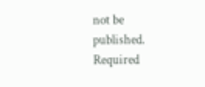not be published. Required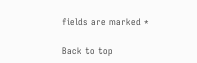fields are marked *

Back to top